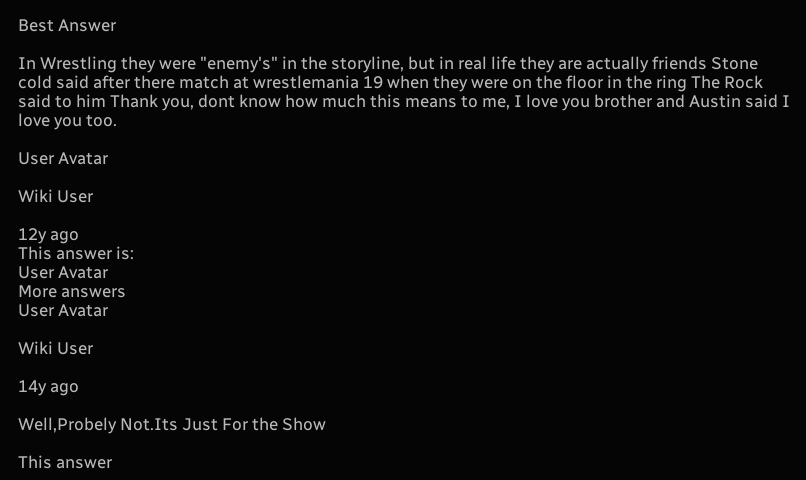Best Answer

In Wrestling they were "enemy's" in the storyline, but in real life they are actually friends Stone cold said after there match at wrestlemania 19 when they were on the floor in the ring The Rock said to him Thank you, dont know how much this means to me, I love you brother and Austin said I love you too.

User Avatar

Wiki User

12y ago
This answer is:
User Avatar
More answers
User Avatar

Wiki User

14y ago

Well,Probely Not.Its Just For the Show

This answer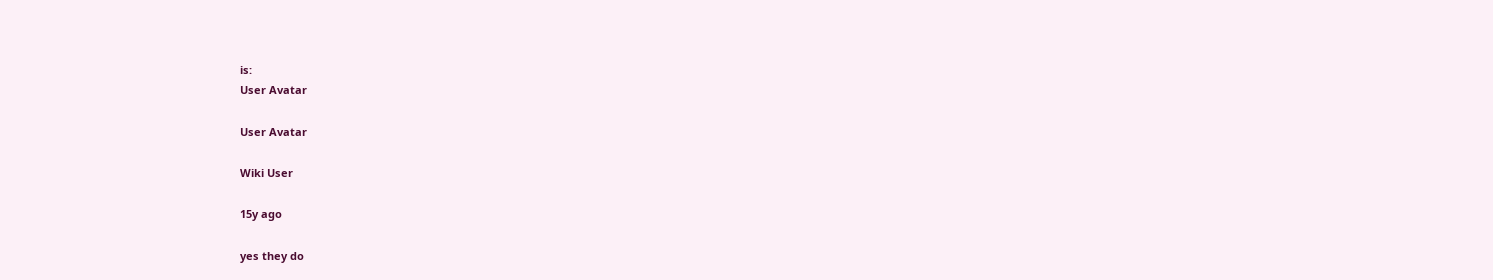is:
User Avatar

User Avatar

Wiki User

15y ago

yes they do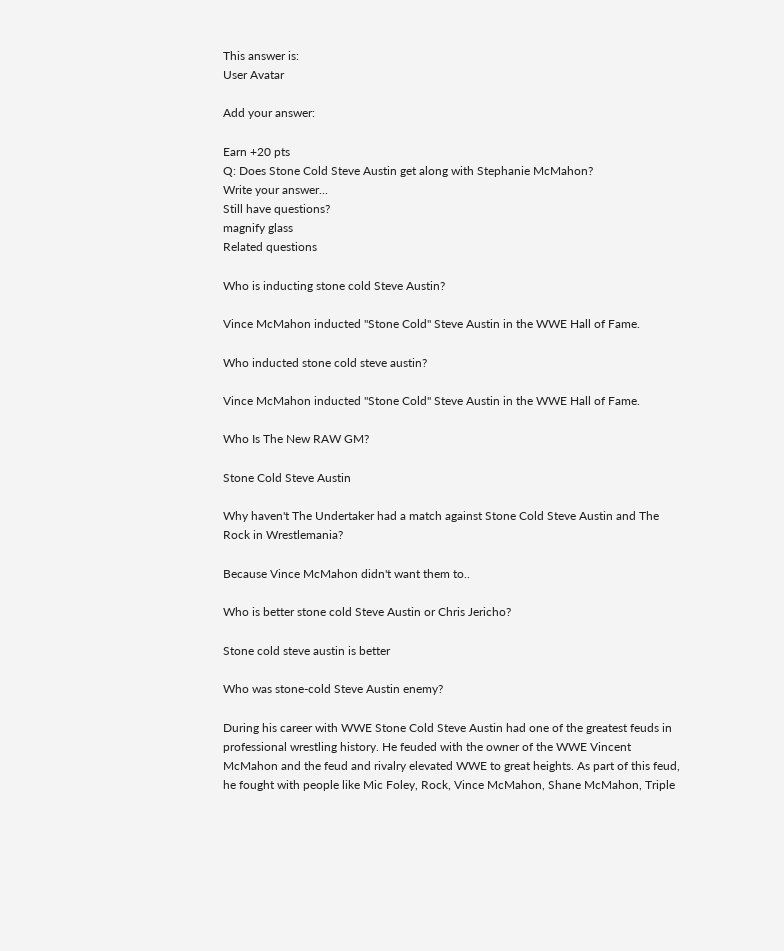This answer is:
User Avatar

Add your answer:

Earn +20 pts
Q: Does Stone Cold Steve Austin get along with Stephanie McMahon?
Write your answer...
Still have questions?
magnify glass
Related questions

Who is inducting stone cold Steve Austin?

Vince McMahon inducted "Stone Cold" Steve Austin in the WWE Hall of Fame.

Who inducted stone cold steve austin?

Vince McMahon inducted "Stone Cold" Steve Austin in the WWE Hall of Fame.

Who Is The New RAW GM?

Stone Cold Steve Austin

Why haven't The Undertaker had a match against Stone Cold Steve Austin and The Rock in Wrestlemania?

Because Vince McMahon didn't want them to..

Who is better stone cold Steve Austin or Chris Jericho?

Stone cold steve austin is better

Who was stone-cold Steve Austin enemy?

During his career with WWE Stone Cold Steve Austin had one of the greatest feuds in professional wrestling history. He feuded with the owner of the WWE Vincent McMahon and the feud and rivalry elevated WWE to great heights. As part of this feud, he fought with people like Mic Foley, Rock, Vince McMahon, Shane McMahon, Triple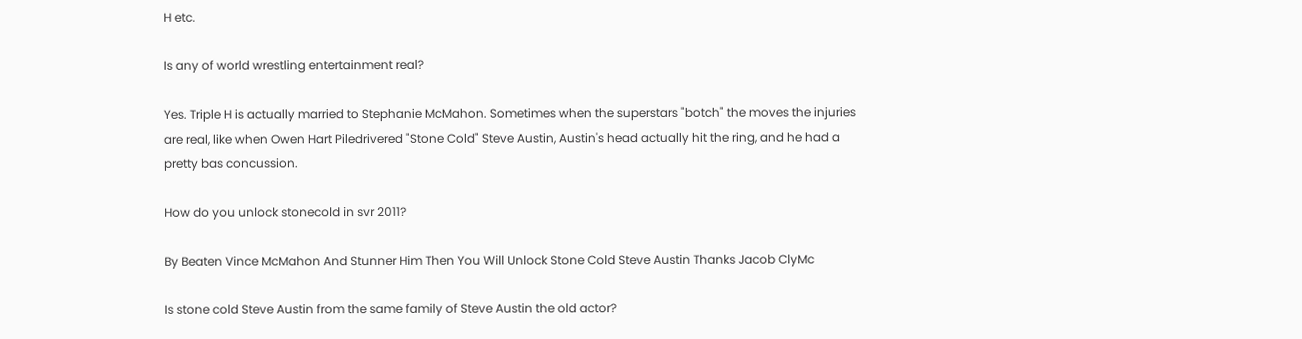H etc.

Is any of world wrestling entertainment real?

Yes. Triple H is actually married to Stephanie McMahon. Sometimes when the superstars "botch" the moves the injuries are real, like when Owen Hart Piledrivered "Stone Cold" Steve Austin, Austin's head actually hit the ring, and he had a pretty bas concussion.

How do you unlock stonecold in svr 2011?

By Beaten Vince McMahon And Stunner Him Then You Will Unlock Stone Cold Steve Austin Thanks Jacob ClyMc

Is stone cold Steve Austin from the same family of Steve Austin the old actor?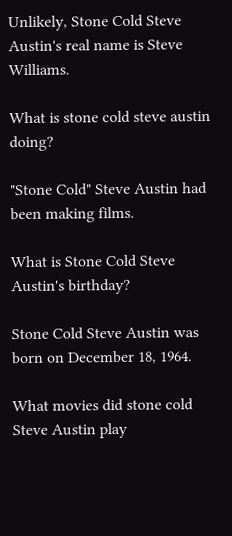Unlikely, Stone Cold Steve Austin's real name is Steve Williams.

What is stone cold steve austin doing?

"Stone Cold" Steve Austin had been making films.

What is Stone Cold Steve Austin's birthday?

Stone Cold Steve Austin was born on December 18, 1964.

What movies did stone cold Steve Austin play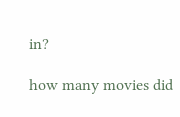in?

how many movies did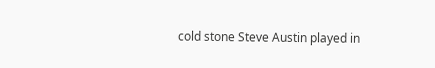cold stone Steve Austin played in